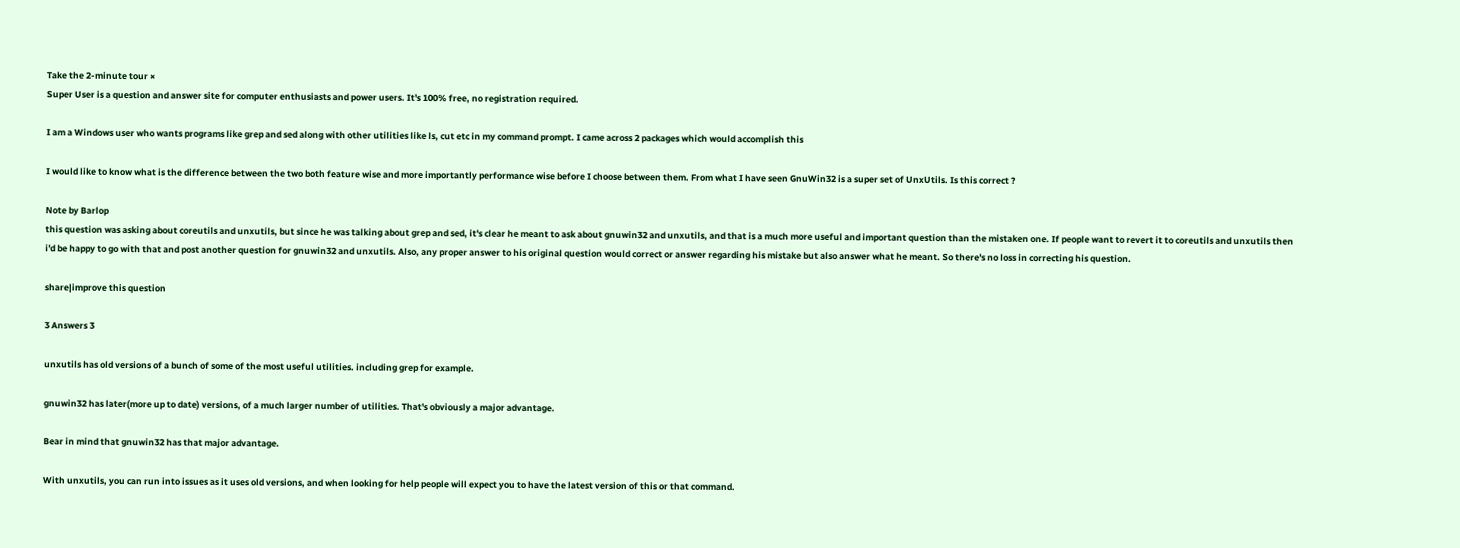Take the 2-minute tour ×
Super User is a question and answer site for computer enthusiasts and power users. It's 100% free, no registration required.

I am a Windows user who wants programs like grep and sed along with other utilities like ls, cut etc in my command prompt. I came across 2 packages which would accomplish this

I would like to know what is the difference between the two both feature wise and more importantly performance wise before I choose between them. From what I have seen GnuWin32 is a super set of UnxUtils. Is this correct ?

Note by Barlop
this question was asking about coreutils and unxutils, but since he was talking about grep and sed, it's clear he meant to ask about gnuwin32 and unxutils, and that is a much more useful and important question than the mistaken one. If people want to revert it to coreutils and unxutils then i'd be happy to go with that and post another question for gnuwin32 and unxutils. Also, any proper answer to his original question would correct or answer regarding his mistake but also answer what he meant. So there's no loss in correcting his question.

share|improve this question

3 Answers 3

unxutils has old versions of a bunch of some of the most useful utilities. including grep for example.

gnuwin32 has later(more up to date) versions, of a much larger number of utilities. That's obviously a major advantage.

Bear in mind that gnuwin32 has that major advantage.

With unxutils, you can run into issues as it uses old versions, and when looking for help people will expect you to have the latest version of this or that command.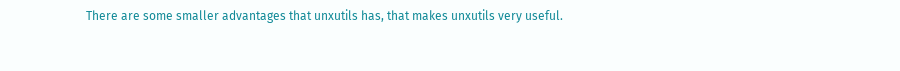There are some smaller advantages that unxutils has, that makes unxutils very useful.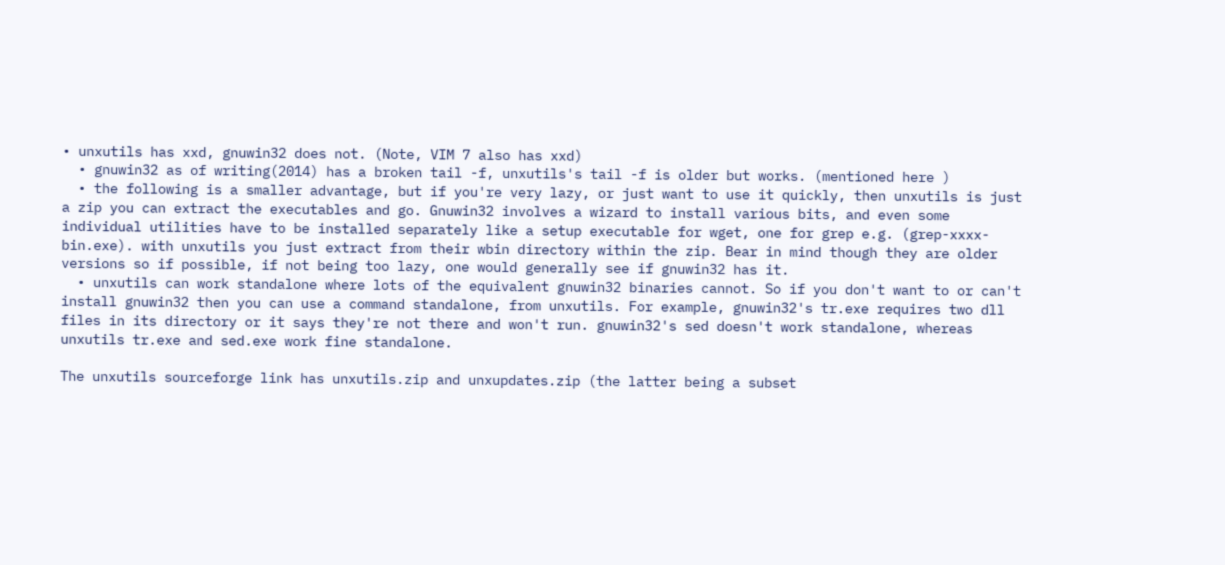• unxutils has xxd, gnuwin32 does not. (Note, VIM 7 also has xxd)
  • gnuwin32 as of writing(2014) has a broken tail -f, unxutils's tail -f is older but works. (mentioned here )
  • the following is a smaller advantage, but if you're very lazy, or just want to use it quickly, then unxutils is just a zip you can extract the executables and go. Gnuwin32 involves a wizard to install various bits, and even some individual utilities have to be installed separately like a setup executable for wget, one for grep e.g. (grep-xxxx-bin.exe). with unxutils you just extract from their wbin directory within the zip. Bear in mind though they are older versions so if possible, if not being too lazy, one would generally see if gnuwin32 has it.
  • unxutils can work standalone where lots of the equivalent gnuwin32 binaries cannot. So if you don't want to or can't install gnuwin32 then you can use a command standalone, from unxutils. For example, gnuwin32's tr.exe requires two dll files in its directory or it says they're not there and won't run. gnuwin32's sed doesn't work standalone, whereas unxutils tr.exe and sed.exe work fine standalone.

The unxutils sourceforge link has unxutils.zip and unxupdates.zip (the latter being a subset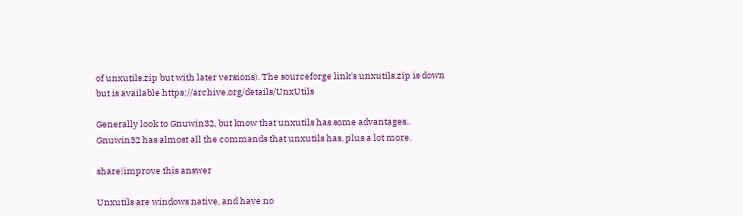of unxutils.zip but with later versions). The sourceforge link's unxutils.zip is down but is available https://archive.org/details/UnxUtils

Generally look to Gnuwin32, but know that unxutils has some advantages.. Gnuwin32 has almost all the commands that unxutils has, plus a lot more.

share|improve this answer

Unxutils are windows native, and have no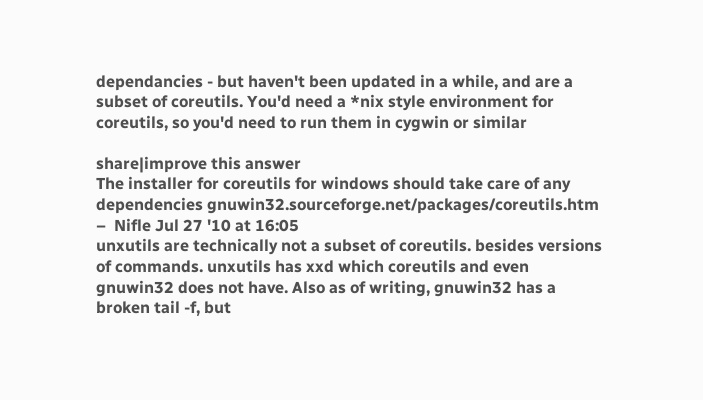dependancies - but haven't been updated in a while, and are a subset of coreutils. You'd need a *nix style environment for coreutils, so you'd need to run them in cygwin or similar

share|improve this answer
The installer for coreutils for windows should take care of any dependencies gnuwin32.sourceforge.net/packages/coreutils.htm –  Nifle Jul 27 '10 at 16:05
unxutils are technically not a subset of coreutils. besides versions of commands. unxutils has xxd which coreutils and even gnuwin32 does not have. Also as of writing, gnuwin32 has a broken tail -f, but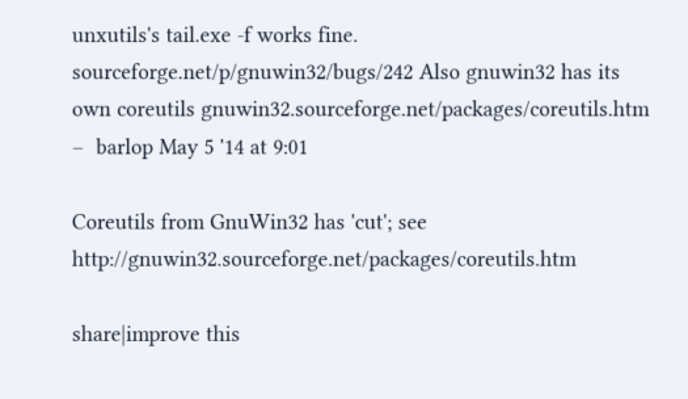unxutils's tail.exe -f works fine. sourceforge.net/p/gnuwin32/bugs/242 Also gnuwin32 has its own coreutils gnuwin32.sourceforge.net/packages/coreutils.htm –  barlop May 5 '14 at 9:01

Coreutils from GnuWin32 has 'cut'; see http://gnuwin32.sourceforge.net/packages/coreutils.htm

share|improve this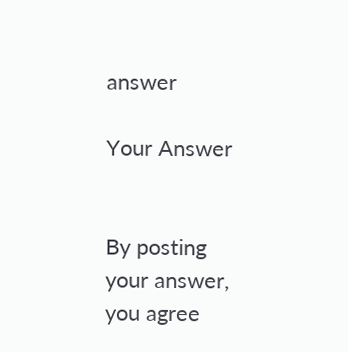answer

Your Answer


By posting your answer, you agree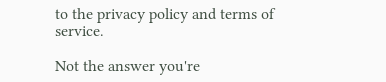to the privacy policy and terms of service.

Not the answer you're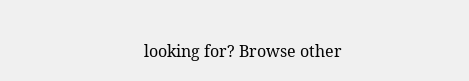looking for? Browse other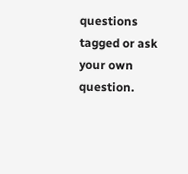questions tagged or ask your own question.